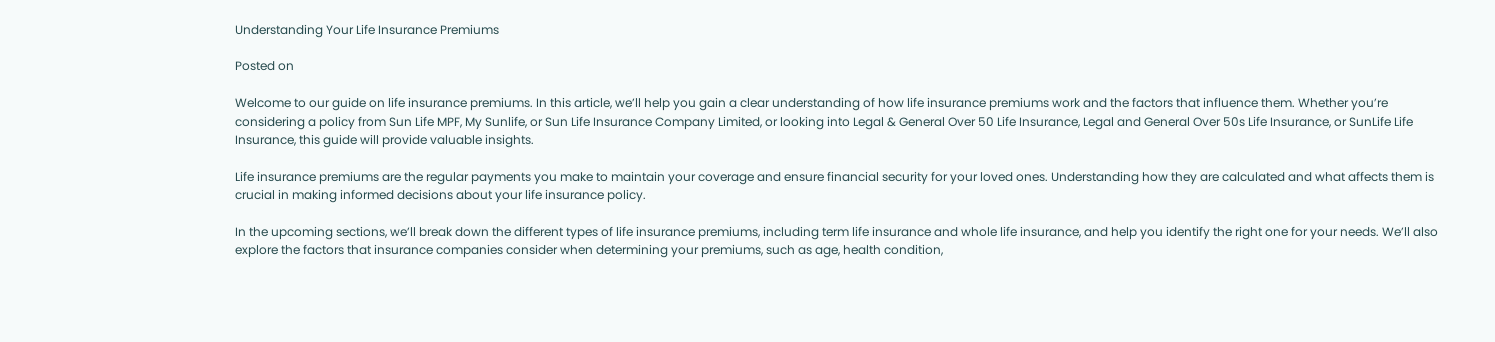Understanding Your Life Insurance Premiums

Posted on

Welcome to our guide on life insurance premiums. In this article, we’ll help you gain a clear understanding of how life insurance premiums work and the factors that influence them. Whether you’re considering a policy from Sun Life MPF, My Sunlife, or Sun Life Insurance Company Limited, or looking into Legal & General Over 50 Life Insurance, Legal and General Over 50s Life Insurance, or SunLife Life Insurance, this guide will provide valuable insights.

Life insurance premiums are the regular payments you make to maintain your coverage and ensure financial security for your loved ones. Understanding how they are calculated and what affects them is crucial in making informed decisions about your life insurance policy.

In the upcoming sections, we’ll break down the different types of life insurance premiums, including term life insurance and whole life insurance, and help you identify the right one for your needs. We’ll also explore the factors that insurance companies consider when determining your premiums, such as age, health condition,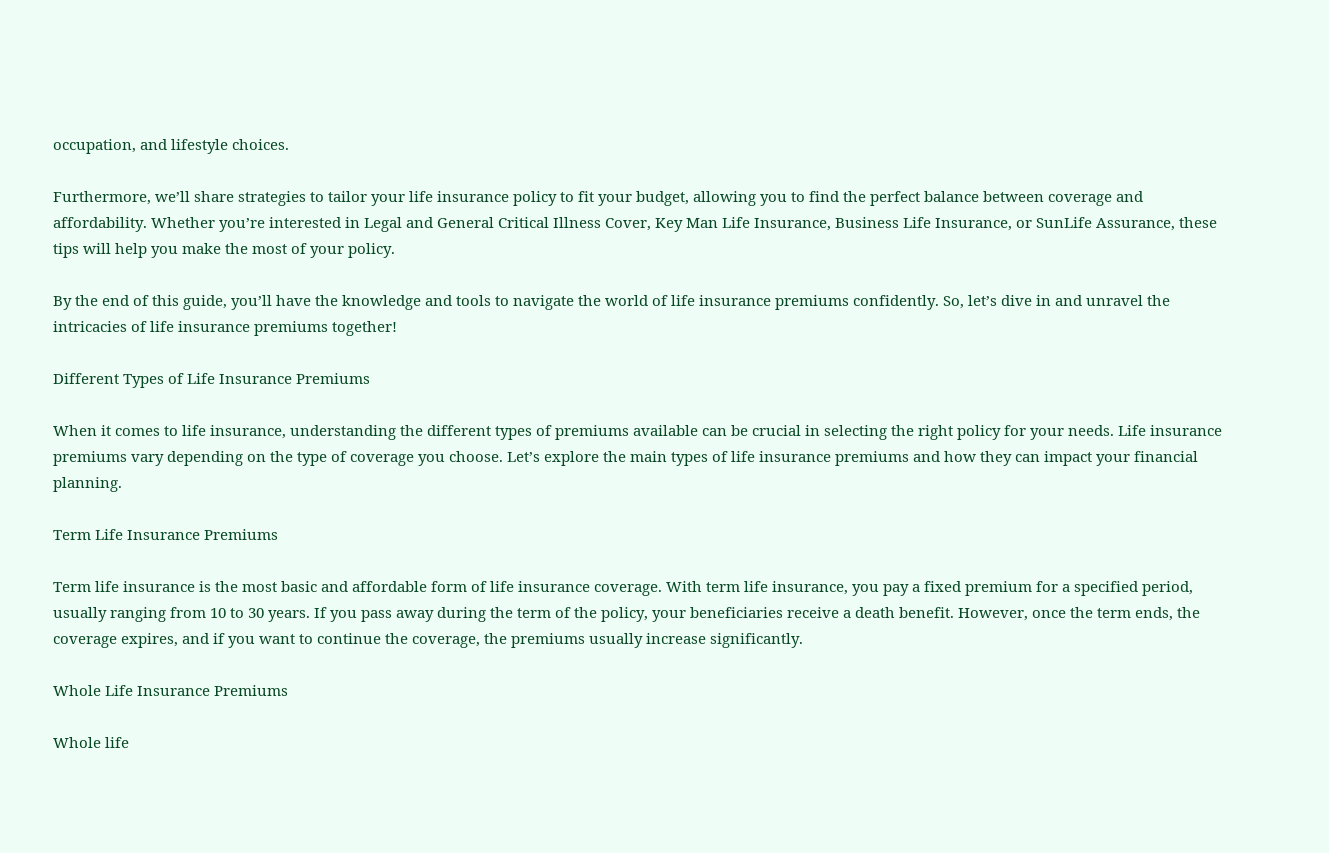occupation, and lifestyle choices.

Furthermore, we’ll share strategies to tailor your life insurance policy to fit your budget, allowing you to find the perfect balance between coverage and affordability. Whether you’re interested in Legal and General Critical Illness Cover, Key Man Life Insurance, Business Life Insurance, or SunLife Assurance, these tips will help you make the most of your policy.

By the end of this guide, you’ll have the knowledge and tools to navigate the world of life insurance premiums confidently. So, let’s dive in and unravel the intricacies of life insurance premiums together!

Different Types of Life Insurance Premiums

When it comes to life insurance, understanding the different types of premiums available can be crucial in selecting the right policy for your needs. Life insurance premiums vary depending on the type of coverage you choose. Let’s explore the main types of life insurance premiums and how they can impact your financial planning.

Term Life Insurance Premiums

Term life insurance is the most basic and affordable form of life insurance coverage. With term life insurance, you pay a fixed premium for a specified period, usually ranging from 10 to 30 years. If you pass away during the term of the policy, your beneficiaries receive a death benefit. However, once the term ends, the coverage expires, and if you want to continue the coverage, the premiums usually increase significantly.

Whole Life Insurance Premiums

Whole life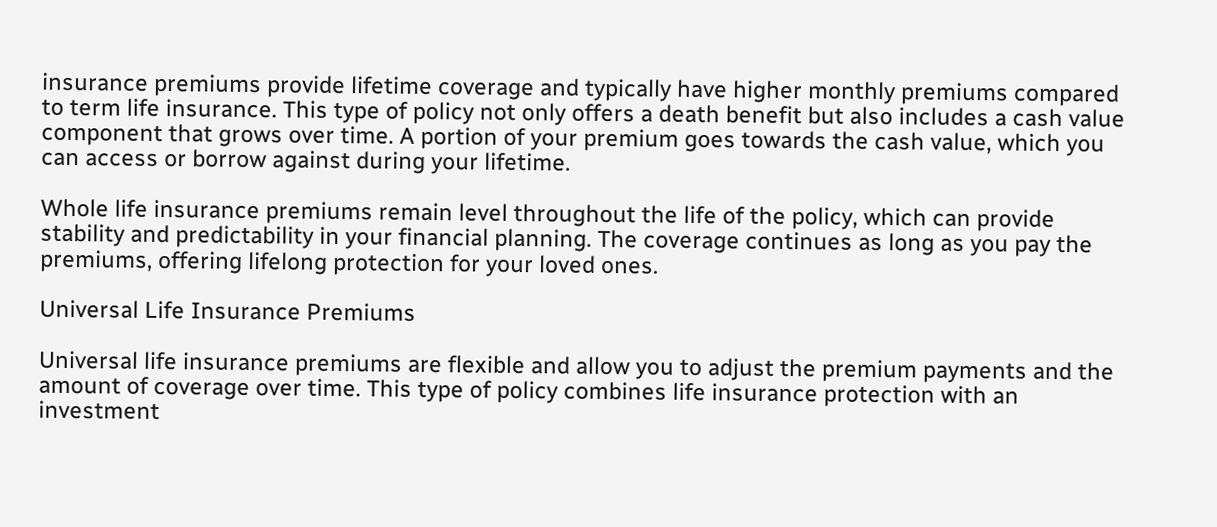insurance premiums provide lifetime coverage and typically have higher monthly premiums compared to term life insurance. This type of policy not only offers a death benefit but also includes a cash value component that grows over time. A portion of your premium goes towards the cash value, which you can access or borrow against during your lifetime.

Whole life insurance premiums remain level throughout the life of the policy, which can provide stability and predictability in your financial planning. The coverage continues as long as you pay the premiums, offering lifelong protection for your loved ones.

Universal Life Insurance Premiums

Universal life insurance premiums are flexible and allow you to adjust the premium payments and the amount of coverage over time. This type of policy combines life insurance protection with an investment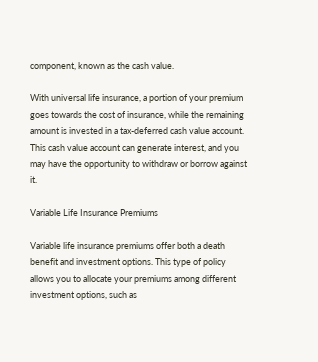component, known as the cash value.

With universal life insurance, a portion of your premium goes towards the cost of insurance, while the remaining amount is invested in a tax-deferred cash value account. This cash value account can generate interest, and you may have the opportunity to withdraw or borrow against it.

Variable Life Insurance Premiums

Variable life insurance premiums offer both a death benefit and investment options. This type of policy allows you to allocate your premiums among different investment options, such as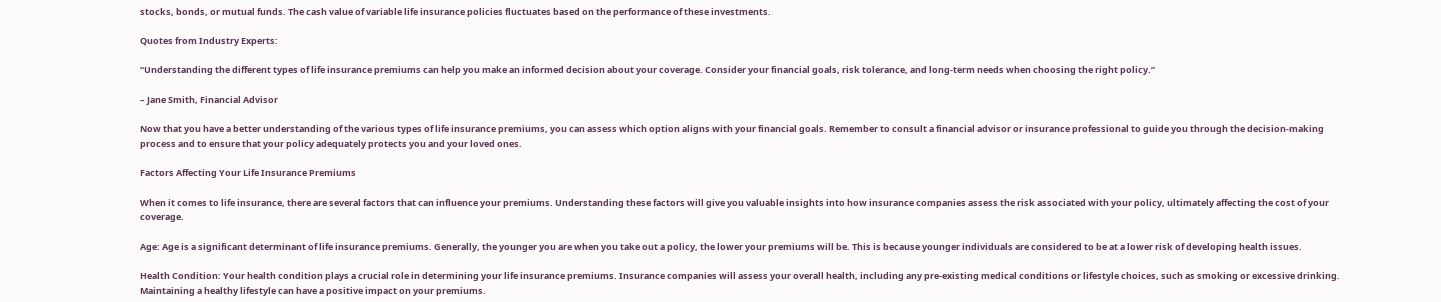stocks, bonds, or mutual funds. The cash value of variable life insurance policies fluctuates based on the performance of these investments.

Quotes from Industry Experts:

“Understanding the different types of life insurance premiums can help you make an informed decision about your coverage. Consider your financial goals, risk tolerance, and long-term needs when choosing the right policy.”

– Jane Smith, Financial Advisor

Now that you have a better understanding of the various types of life insurance premiums, you can assess which option aligns with your financial goals. Remember to consult a financial advisor or insurance professional to guide you through the decision-making process and to ensure that your policy adequately protects you and your loved ones.

Factors Affecting Your Life Insurance Premiums

When it comes to life insurance, there are several factors that can influence your premiums. Understanding these factors will give you valuable insights into how insurance companies assess the risk associated with your policy, ultimately affecting the cost of your coverage.

Age: Age is a significant determinant of life insurance premiums. Generally, the younger you are when you take out a policy, the lower your premiums will be. This is because younger individuals are considered to be at a lower risk of developing health issues.

Health Condition: Your health condition plays a crucial role in determining your life insurance premiums. Insurance companies will assess your overall health, including any pre-existing medical conditions or lifestyle choices, such as smoking or excessive drinking. Maintaining a healthy lifestyle can have a positive impact on your premiums.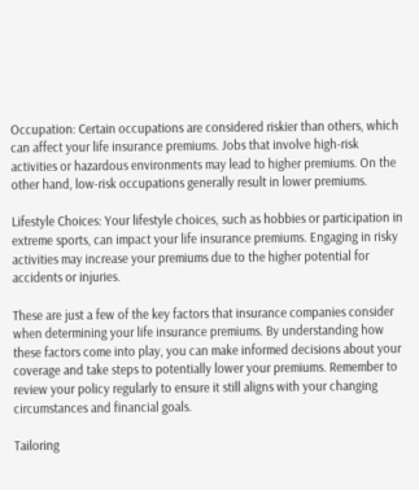Occupation: Certain occupations are considered riskier than others, which can affect your life insurance premiums. Jobs that involve high-risk activities or hazardous environments may lead to higher premiums. On the other hand, low-risk occupations generally result in lower premiums.

Lifestyle Choices: Your lifestyle choices, such as hobbies or participation in extreme sports, can impact your life insurance premiums. Engaging in risky activities may increase your premiums due to the higher potential for accidents or injuries.

These are just a few of the key factors that insurance companies consider when determining your life insurance premiums. By understanding how these factors come into play, you can make informed decisions about your coverage and take steps to potentially lower your premiums. Remember to review your policy regularly to ensure it still aligns with your changing circumstances and financial goals.

Tailoring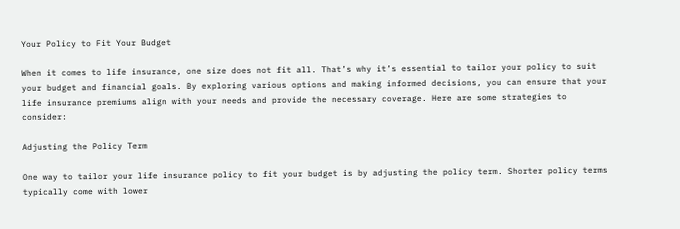Your Policy to Fit Your Budget

When it comes to life insurance, one size does not fit all. That’s why it’s essential to tailor your policy to suit your budget and financial goals. By exploring various options and making informed decisions, you can ensure that your life insurance premiums align with your needs and provide the necessary coverage. Here are some strategies to consider:

Adjusting the Policy Term

One way to tailor your life insurance policy to fit your budget is by adjusting the policy term. Shorter policy terms typically come with lower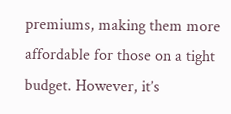premiums, making them more affordable for those on a tight budget. However, it’s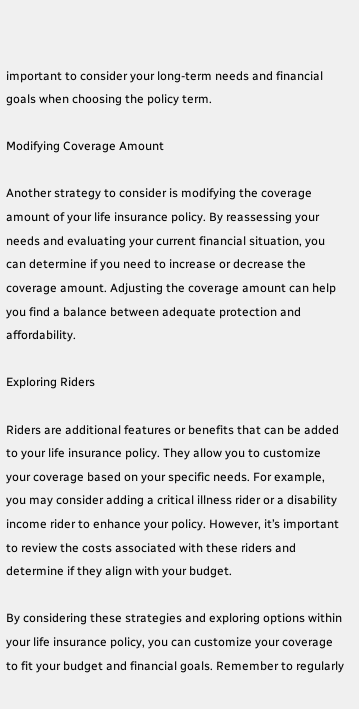important to consider your long-term needs and financial goals when choosing the policy term.

Modifying Coverage Amount

Another strategy to consider is modifying the coverage amount of your life insurance policy. By reassessing your needs and evaluating your current financial situation, you can determine if you need to increase or decrease the coverage amount. Adjusting the coverage amount can help you find a balance between adequate protection and affordability.

Exploring Riders

Riders are additional features or benefits that can be added to your life insurance policy. They allow you to customize your coverage based on your specific needs. For example, you may consider adding a critical illness rider or a disability income rider to enhance your policy. However, it’s important to review the costs associated with these riders and determine if they align with your budget.

By considering these strategies and exploring options within your life insurance policy, you can customize your coverage to fit your budget and financial goals. Remember to regularly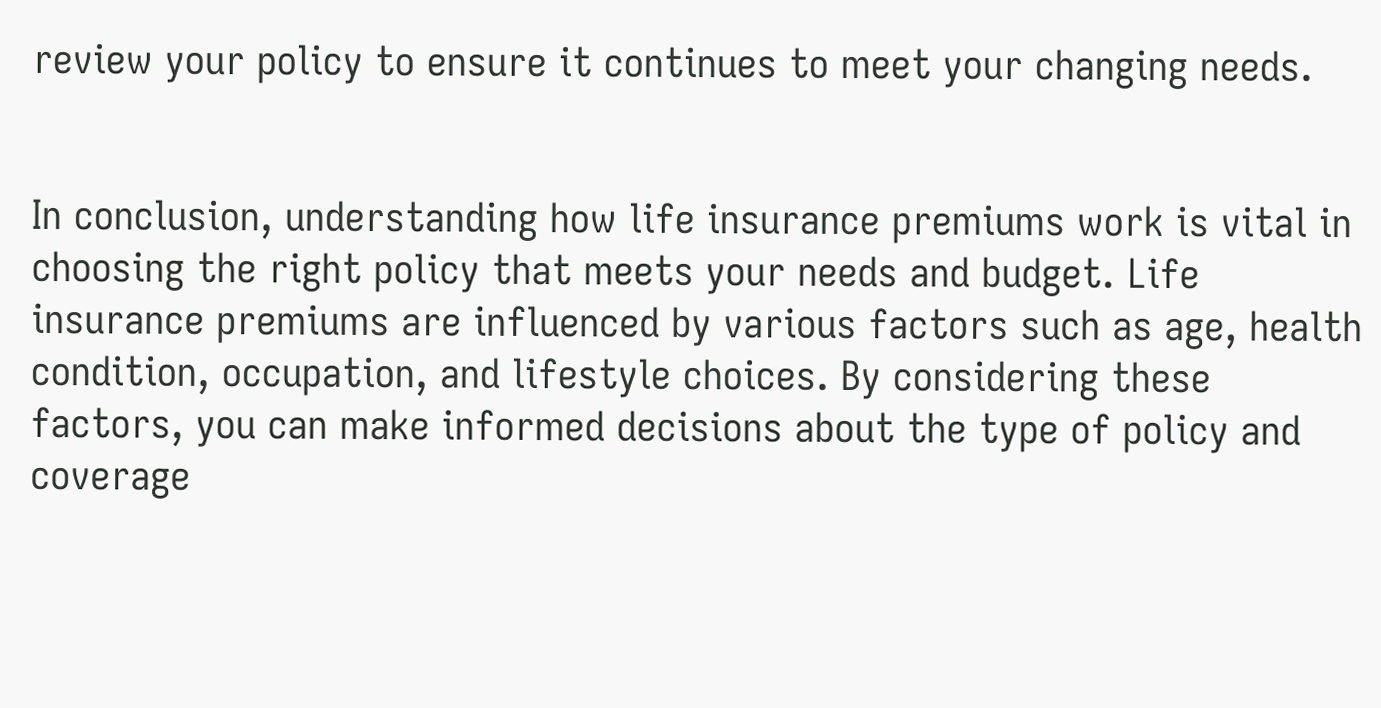review your policy to ensure it continues to meet your changing needs.


In conclusion, understanding how life insurance premiums work is vital in choosing the right policy that meets your needs and budget. Life insurance premiums are influenced by various factors such as age, health condition, occupation, and lifestyle choices. By considering these factors, you can make informed decisions about the type of policy and coverage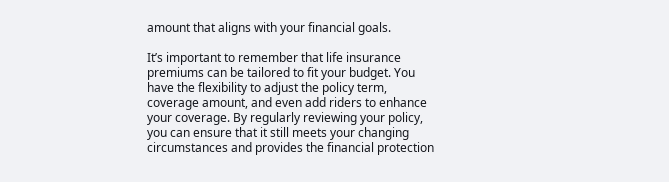amount that aligns with your financial goals.

It’s important to remember that life insurance premiums can be tailored to fit your budget. You have the flexibility to adjust the policy term, coverage amount, and even add riders to enhance your coverage. By regularly reviewing your policy, you can ensure that it still meets your changing circumstances and provides the financial protection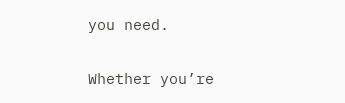you need.

Whether you’re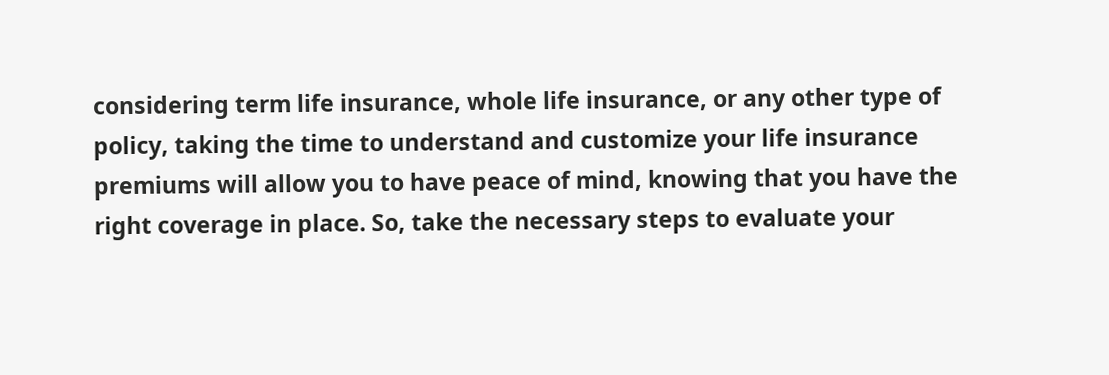considering term life insurance, whole life insurance, or any other type of policy, taking the time to understand and customize your life insurance premiums will allow you to have peace of mind, knowing that you have the right coverage in place. So, take the necessary steps to evaluate your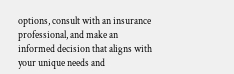options, consult with an insurance professional, and make an informed decision that aligns with your unique needs and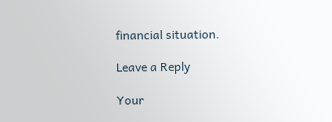financial situation.

Leave a Reply

Your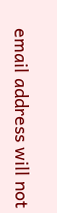email address will not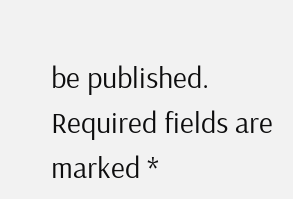be published. Required fields are marked *